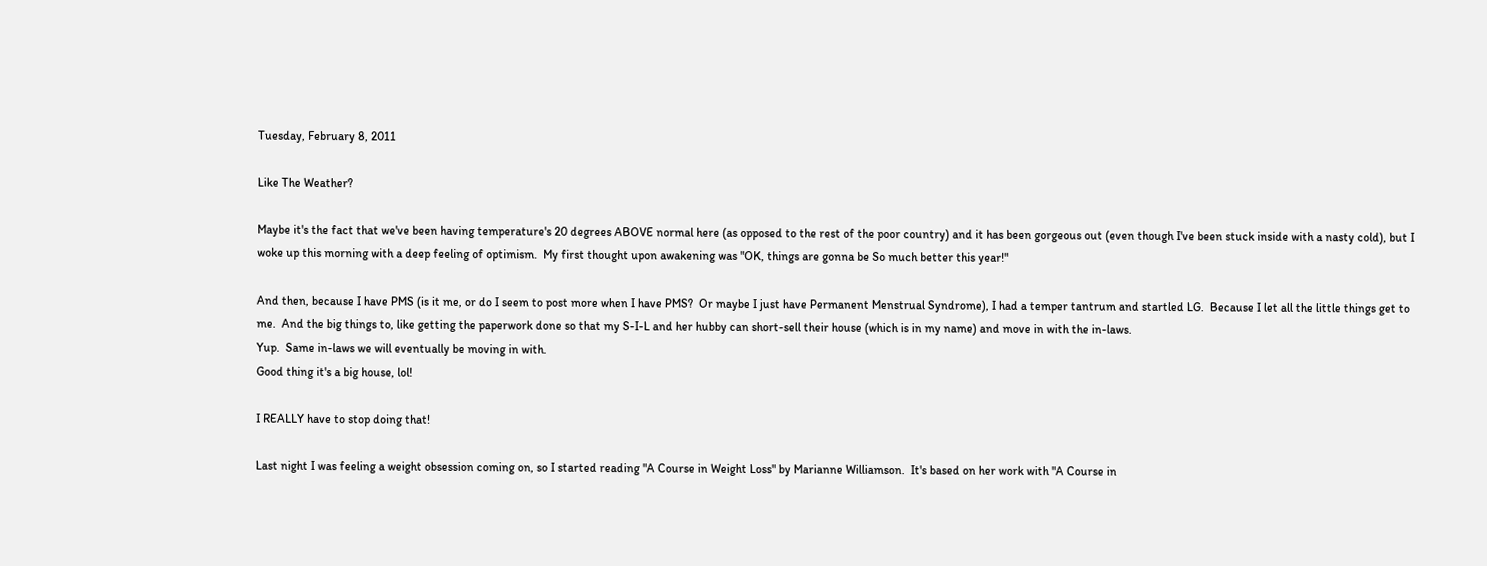Tuesday, February 8, 2011

Like The Weather?

Maybe it's the fact that we've been having temperature's 20 degrees ABOVE normal here (as opposed to the rest of the poor country) and it has been gorgeous out (even though I've been stuck inside with a nasty cold), but I woke up this morning with a deep feeling of optimism.  My first thought upon awakening was "OK, things are gonna be So much better this year!"

And then, because I have PMS (is it me, or do I seem to post more when I have PMS?  Or maybe I just have Permanent Menstrual Syndrome), I had a temper tantrum and startled LG.  Because I let all the little things get to me.  And the big things to, like getting the paperwork done so that my S-I-L and her hubby can short-sell their house (which is in my name) and move in with the in-laws.
Yup.  Same in-laws we will eventually be moving in with.
Good thing it's a big house, lol!

I REALLY have to stop doing that!

Last night I was feeling a weight obsession coming on, so I started reading "A Course in Weight Loss" by Marianne Williamson.  It's based on her work with "A Course in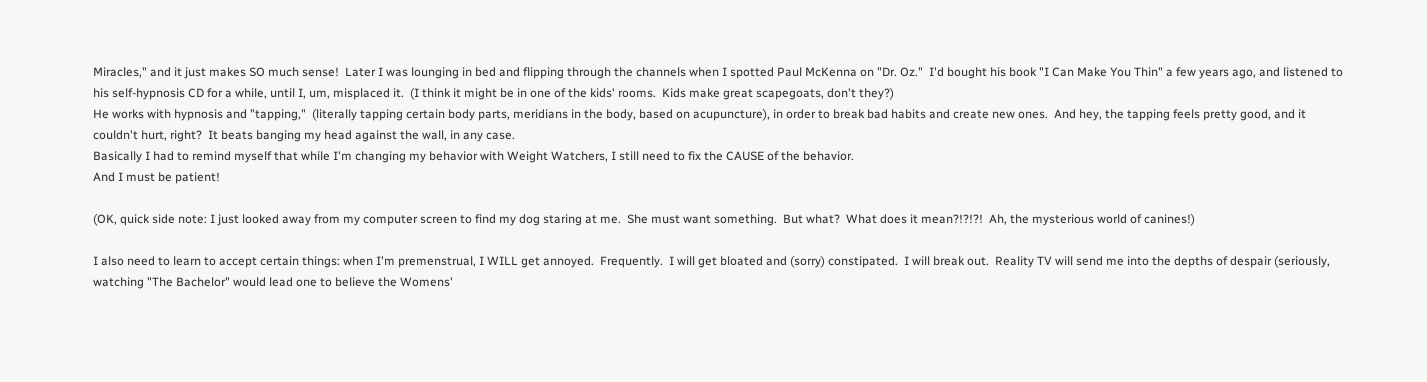Miracles," and it just makes SO much sense!  Later I was lounging in bed and flipping through the channels when I spotted Paul McKenna on "Dr. Oz."  I'd bought his book "I Can Make You Thin" a few years ago, and listened to his self-hypnosis CD for a while, until I, um, misplaced it.  (I think it might be in one of the kids' rooms.  Kids make great scapegoats, don't they?)
He works with hypnosis and "tapping,"  (literally tapping certain body parts, meridians in the body, based on acupuncture), in order to break bad habits and create new ones.  And hey, the tapping feels pretty good, and it couldn't hurt, right?  It beats banging my head against the wall, in any case.
Basically I had to remind myself that while I'm changing my behavior with Weight Watchers, I still need to fix the CAUSE of the behavior.
And I must be patient!

(OK, quick side note: I just looked away from my computer screen to find my dog staring at me.  She must want something.  But what?  What does it mean?!?!?!  Ah, the mysterious world of canines!)

I also need to learn to accept certain things: when I'm premenstrual, I WILL get annoyed.  Frequently.  I will get bloated and (sorry) constipated.  I will break out.  Reality TV will send me into the depths of despair (seriously, watching "The Bachelor" would lead one to believe the Womens'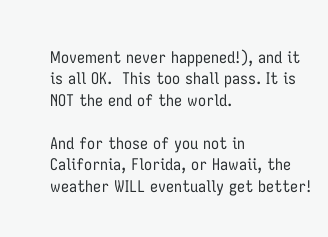Movement never happened!), and it is all OK.  This too shall pass. It is NOT the end of the world.

And for those of you not in California, Florida, or Hawaii, the weather WILL eventually get better!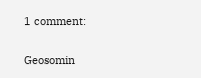1 comment:

Geosomin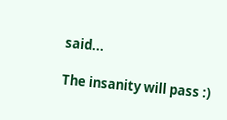said...

The insanity will pass :)